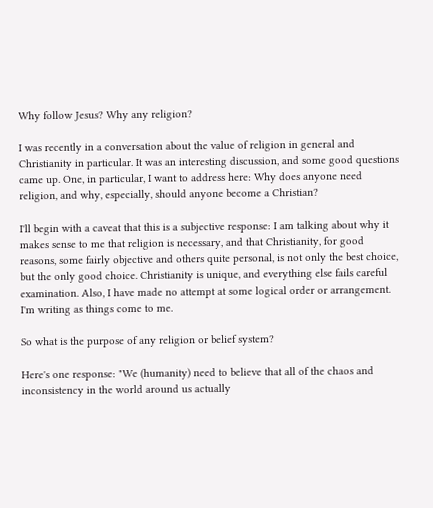Why follow Jesus? Why any religion?

I was recently in a conversation about the value of religion in general and Christianity in particular. It was an interesting discussion, and some good questions came up. One, in particular, I want to address here: Why does anyone need religion, and why, especially, should anyone become a Christian?

I'll begin with a caveat that this is a subjective response: I am talking about why it makes sense to me that religion is necessary, and that Christianity, for good reasons, some fairly objective and others quite personal, is not only the best choice, but the only good choice. Christianity is unique, and everything else fails careful examination. Also, I have made no attempt at some logical order or arrangement. I'm writing as things come to me.

So what is the purpose of any religion or belief system?

Here's one response: "We (humanity) need to believe that all of the chaos and inconsistency in the world around us actually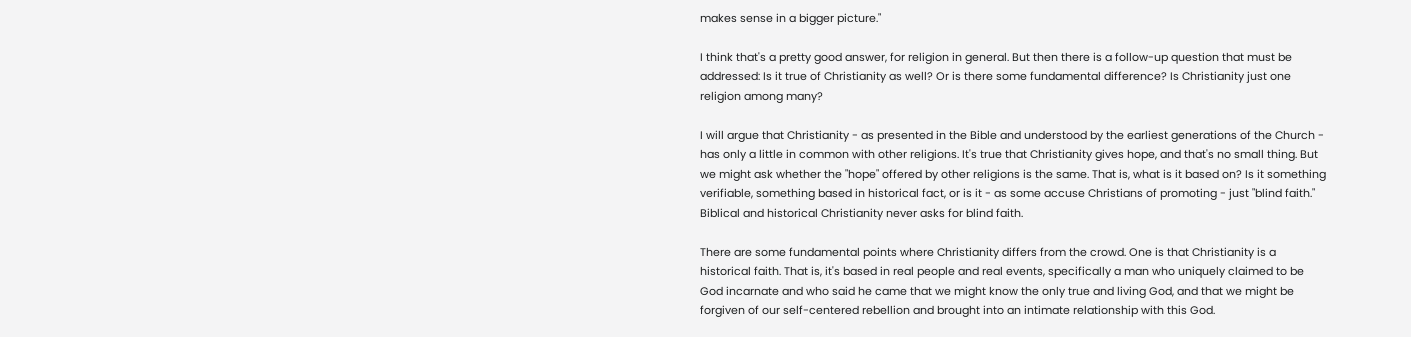makes sense in a bigger picture."

I think that's a pretty good answer, for religion in general. But then there is a follow-up question that must be addressed: Is it true of Christianity as well? Or is there some fundamental difference? Is Christianity just one religion among many?

I will argue that Christianity - as presented in the Bible and understood by the earliest generations of the Church - has only a little in common with other religions. It's true that Christianity gives hope, and that's no small thing. But we might ask whether the "hope" offered by other religions is the same. That is, what is it based on? Is it something verifiable, something based in historical fact, or is it - as some accuse Christians of promoting - just "blind faith." Biblical and historical Christianity never asks for blind faith.

There are some fundamental points where Christianity differs from the crowd. One is that Christianity is a historical faith. That is, it's based in real people and real events, specifically a man who uniquely claimed to be God incarnate and who said he came that we might know the only true and living God, and that we might be forgiven of our self-centered rebellion and brought into an intimate relationship with this God.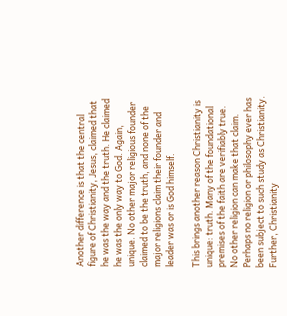Another difference is that the central figure of Christianity, Jesus, claimed that he was the way and the truth. He claimed he was the only way to God. Again, unique. No other major religious founder claimed to be the truth, and none of the major religions claim their founder and leader was or is God himself.

This brings another reason Christianity is unique: truth. Many of the foundational premises of the faith are verifiably true. No other religion can make that claim. Perhaps no religion or philosophy ever has been subject to such study as Christianity. Further, Christianity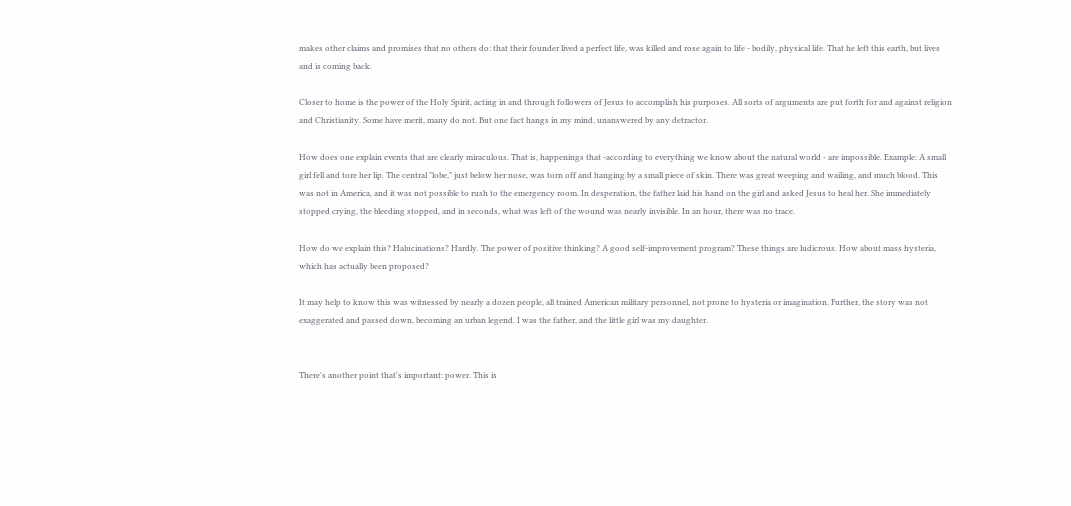makes other claims and promises that no others do: that their founder lived a perfect life, was killed and rose again to life - bodily, physical life. That he left this earth, but lives and is coming back.

Closer to home is the power of the Holy Spirit, acting in and through followers of Jesus to accomplish his purposes. All sorts of arguments are put forth for and against religion and Christianity. Some have merit, many do not. But one fact hangs in my mind, unanswered by any detractor.

How does one explain events that are clearly miraculous. That is, happenings that -according to everything we know about the natural world - are impossible. Example: A small girl fell and tore her lip. The central "lobe," just below her nose, was torn off and hanging by a small piece of skin. There was great weeping and wailing, and much blood. This was not in America, and it was not possible to rush to the emergency room. In desperation, the father laid his hand on the girl and asked Jesus to heal her. She immediately stopped crying, the bleeding stopped, and in seconds, what was left of the wound was nearly invisible. In an hour, there was no trace.

How do we explain this? Halucinations? Hardly. The power of positive thinking? A good self-improvement program? These things are ludicrous. How about mass hysteria, which has actually been proposed?

It may help to know this was witnessed by nearly a dozen people, all trained American military personnel, not prone to hysteria or imagination. Further, the story was not exaggerated and passed down, becoming an urban legend. I was the father, and the little girl was my daughter.


There's another point that's important: power. This is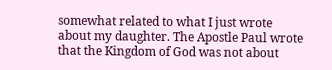somewhat related to what I just wrote about my daughter. The Apostle Paul wrote that the Kingdom of God was not about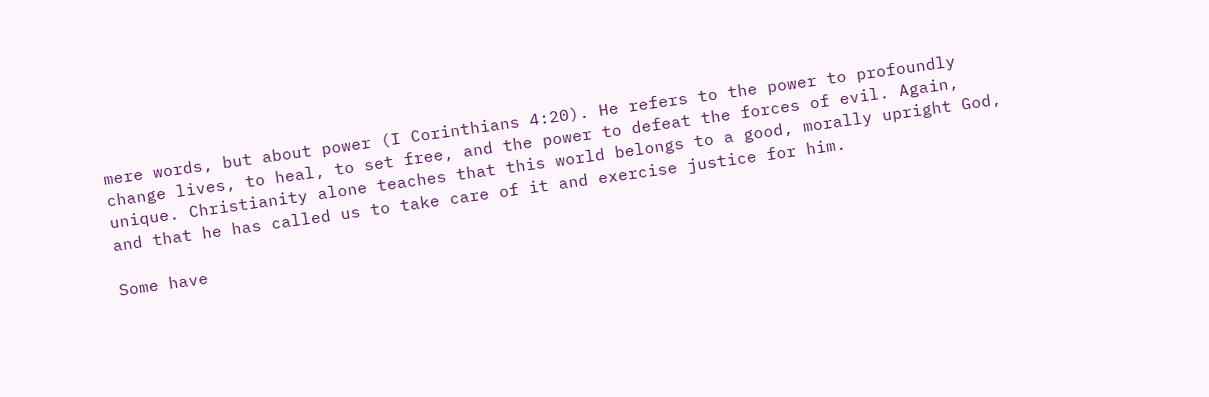mere words, but about power (I Corinthians 4:20). He refers to the power to profoundly change lives, to heal, to set free, and the power to defeat the forces of evil. Again, unique. Christianity alone teaches that this world belongs to a good, morally upright God, and that he has called us to take care of it and exercise justice for him.

Some have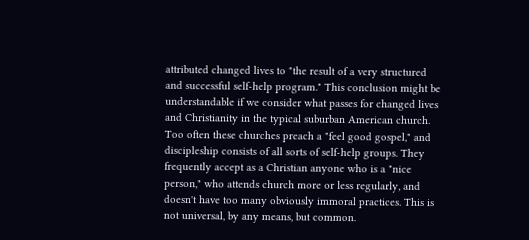attributed changed lives to "the result of a very structured and successful self-help program." This conclusion might be understandable if we consider what passes for changed lives and Christianity in the typical suburban American church. Too often these churches preach a "feel good gospel," and discipleship consists of all sorts of self-help groups. They frequently accept as a Christian anyone who is a "nice person," who attends church more or less regularly, and doesn't have too many obviously immoral practices. This is not universal, by any means, but common.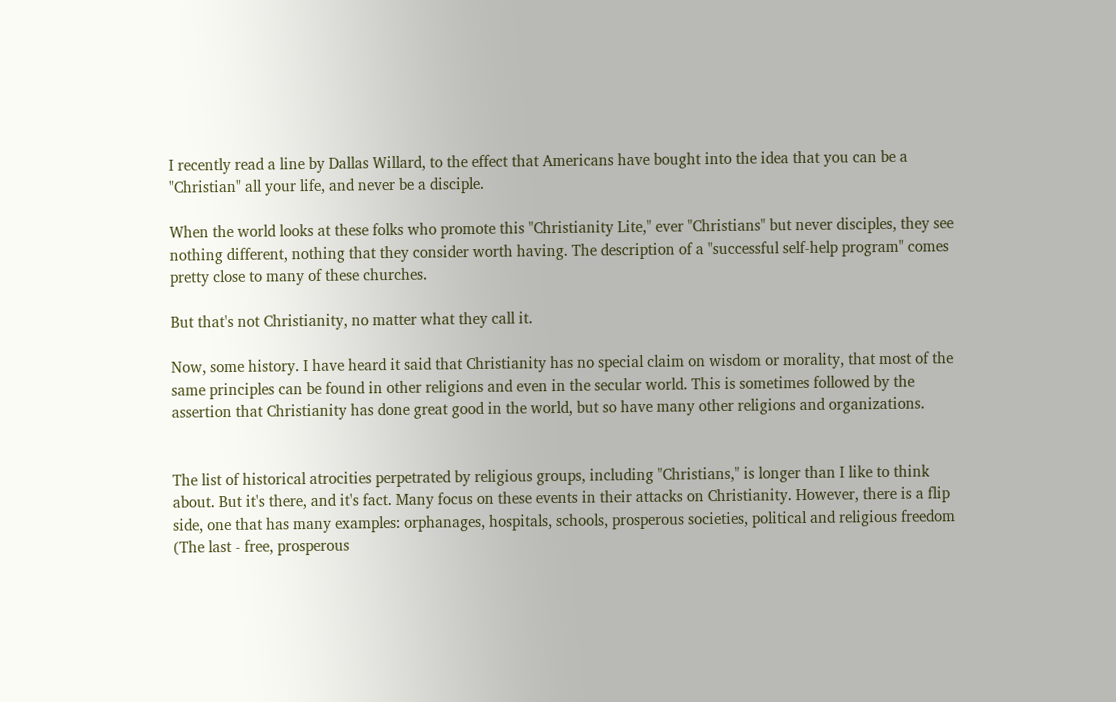I recently read a line by Dallas Willard, to the effect that Americans have bought into the idea that you can be a "Christian" all your life, and never be a disciple.

When the world looks at these folks who promote this "Christianity Lite," ever "Christians" but never disciples, they see nothing different, nothing that they consider worth having. The description of a "successful self-help program" comes pretty close to many of these churches.

But that's not Christianity, no matter what they call it.

Now, some history. I have heard it said that Christianity has no special claim on wisdom or morality, that most of the same principles can be found in other religions and even in the secular world. This is sometimes followed by the assertion that Christianity has done great good in the world, but so have many other religions and organizations.


The list of historical atrocities perpetrated by religious groups, including "Christians," is longer than I like to think about. But it's there, and it's fact. Many focus on these events in their attacks on Christianity. However, there is a flip side, one that has many examples: orphanages, hospitals, schools, prosperous societies, political and religious freedom (The last - free, prosperous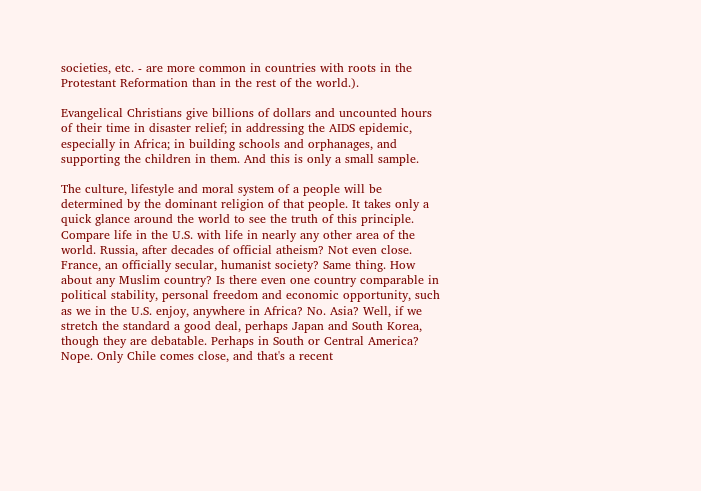societies, etc. - are more common in countries with roots in the Protestant Reformation than in the rest of the world.).

Evangelical Christians give billions of dollars and uncounted hours of their time in disaster relief; in addressing the AIDS epidemic, especially in Africa; in building schools and orphanages, and supporting the children in them. And this is only a small sample.

The culture, lifestyle and moral system of a people will be determined by the dominant religion of that people. It takes only a quick glance around the world to see the truth of this principle. Compare life in the U.S. with life in nearly any other area of the world. Russia, after decades of official atheism? Not even close. France, an officially secular, humanist society? Same thing. How about any Muslim country? Is there even one country comparable in political stability, personal freedom and economic opportunity, such as we in the U.S. enjoy, anywhere in Africa? No. Asia? Well, if we stretch the standard a good deal, perhaps Japan and South Korea, though they are debatable. Perhaps in South or Central America? Nope. Only Chile comes close, and that's a recent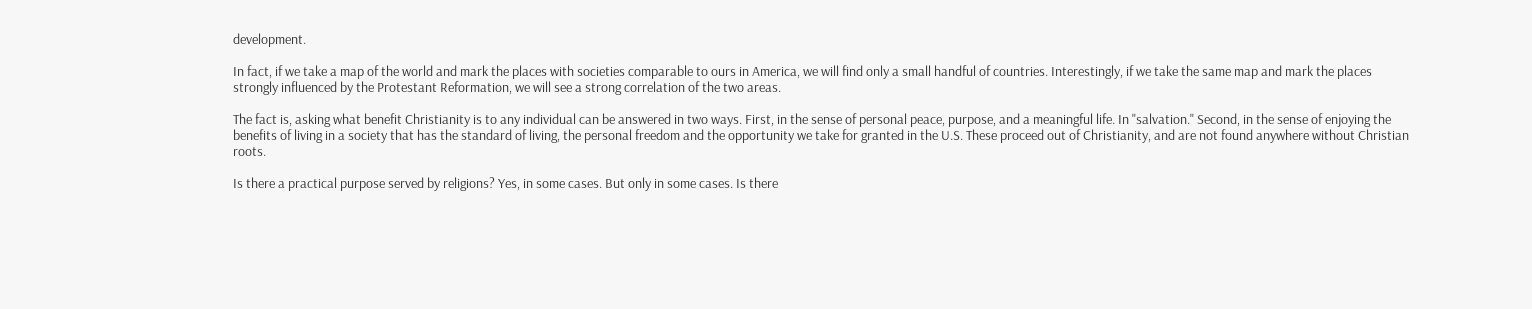development.

In fact, if we take a map of the world and mark the places with societies comparable to ours in America, we will find only a small handful of countries. Interestingly, if we take the same map and mark the places strongly influenced by the Protestant Reformation, we will see a strong correlation of the two areas.

The fact is, asking what benefit Christianity is to any individual can be answered in two ways. First, in the sense of personal peace, purpose, and a meaningful life. In "salvation." Second, in the sense of enjoying the benefits of living in a society that has the standard of living, the personal freedom and the opportunity we take for granted in the U.S. These proceed out of Christianity, and are not found anywhere without Christian roots.

Is there a practical purpose served by religions? Yes, in some cases. But only in some cases. Is there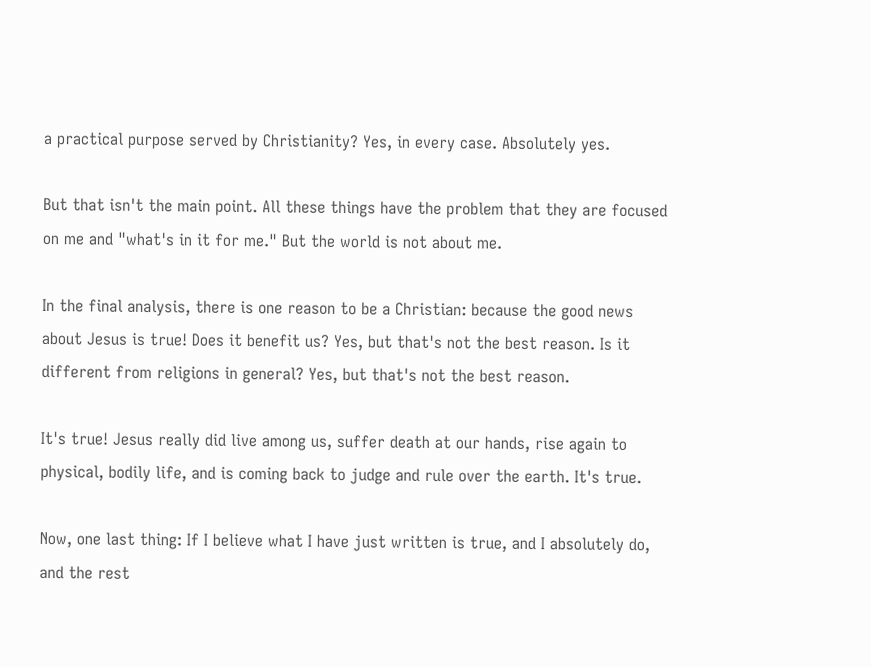a practical purpose served by Christianity? Yes, in every case. Absolutely yes.

But that isn't the main point. All these things have the problem that they are focused on me and "what's in it for me." But the world is not about me.

In the final analysis, there is one reason to be a Christian: because the good news about Jesus is true! Does it benefit us? Yes, but that's not the best reason. Is it different from religions in general? Yes, but that's not the best reason.

It's true! Jesus really did live among us, suffer death at our hands, rise again to physical, bodily life, and is coming back to judge and rule over the earth. It's true.

Now, one last thing: If I believe what I have just written is true, and I absolutely do, and the rest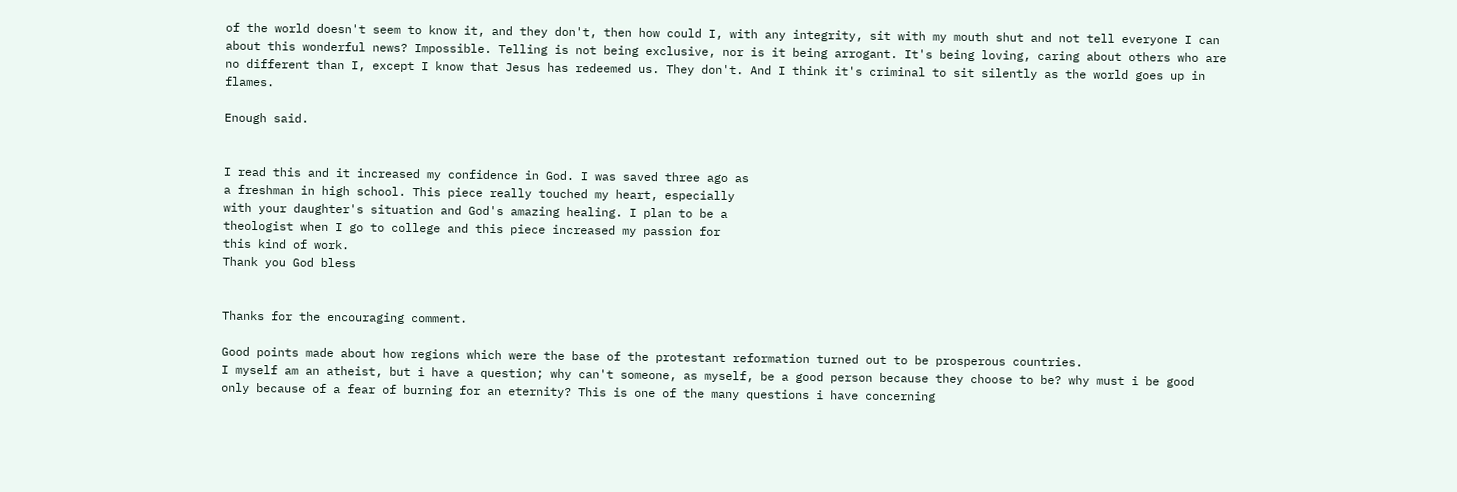of the world doesn't seem to know it, and they don't, then how could I, with any integrity, sit with my mouth shut and not tell everyone I can about this wonderful news? Impossible. Telling is not being exclusive, nor is it being arrogant. It's being loving, caring about others who are no different than I, except I know that Jesus has redeemed us. They don't. And I think it's criminal to sit silently as the world goes up in flames.

Enough said.


I read this and it increased my confidence in God. I was saved three ago as
a freshman in high school. This piece really touched my heart, especially
with your daughter's situation and God's amazing healing. I plan to be a
theologist when I go to college and this piece increased my passion for
this kind of work.
Thank you God bless


Thanks for the encouraging comment.

Good points made about how regions which were the base of the protestant reformation turned out to be prosperous countries.
I myself am an atheist, but i have a question; why can't someone, as myself, be a good person because they choose to be? why must i be good only because of a fear of burning for an eternity? This is one of the many questions i have concerning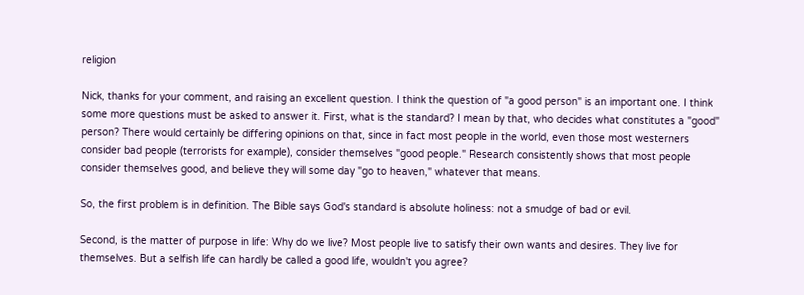religion

Nick, thanks for your comment, and raising an excellent question. I think the question of "a good person" is an important one. I think some more questions must be asked to answer it. First, what is the standard? I mean by that, who decides what constitutes a "good" person? There would certainly be differing opinions on that, since in fact most people in the world, even those most westerners consider bad people (terrorists for example), consider themselves "good people." Research consistently shows that most people consider themselves good, and believe they will some day "go to heaven," whatever that means.

So, the first problem is in definition. The Bible says God's standard is absolute holiness: not a smudge of bad or evil.

Second, is the matter of purpose in life: Why do we live? Most people live to satisfy their own wants and desires. They live for themselves. But a selfish life can hardly be called a good life, wouldn't you agree?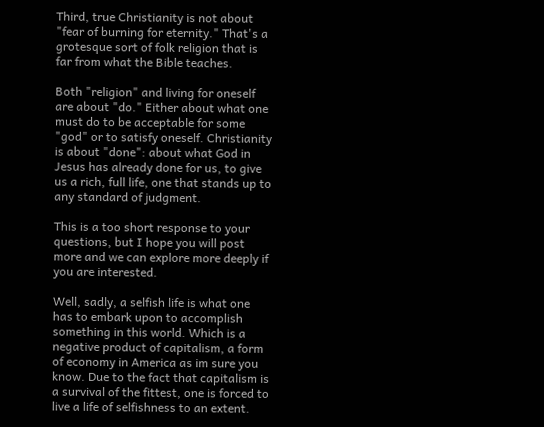Third, true Christianity is not about "fear of burning for eternity." That's a grotesque sort of folk religion that is far from what the Bible teaches.

Both "religion" and living for oneself are about "do." Either about what one must do to be acceptable for some "god" or to satisfy oneself. Christianity is about "done": about what God in Jesus has already done for us, to give us a rich, full life, one that stands up to any standard of judgment.

This is a too short response to your questions, but I hope you will post more and we can explore more deeply if you are interested.

Well, sadly, a selfish life is what one has to embark upon to accomplish something in this world. Which is a negative product of capitalism, a form of economy in America as im sure you know. Due to the fact that capitalism is a survival of the fittest, one is forced to live a life of selfishness to an extent.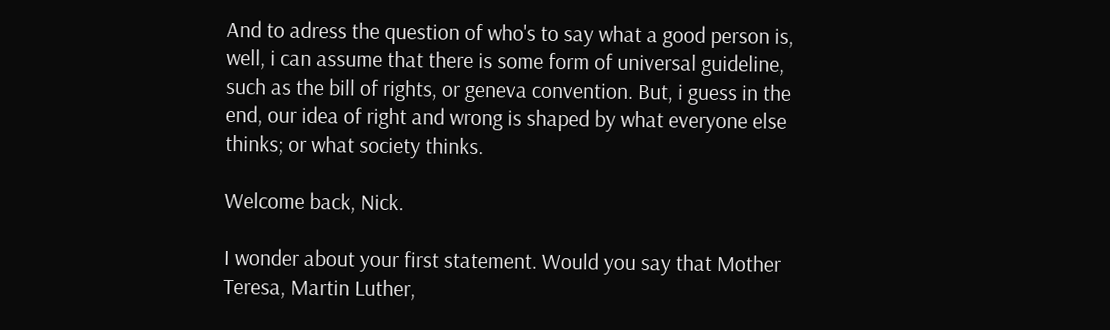And to adress the question of who's to say what a good person is, well, i can assume that there is some form of universal guideline, such as the bill of rights, or geneva convention. But, i guess in the end, our idea of right and wrong is shaped by what everyone else thinks; or what society thinks.

Welcome back, Nick.

I wonder about your first statement. Would you say that Mother Teresa, Martin Luther,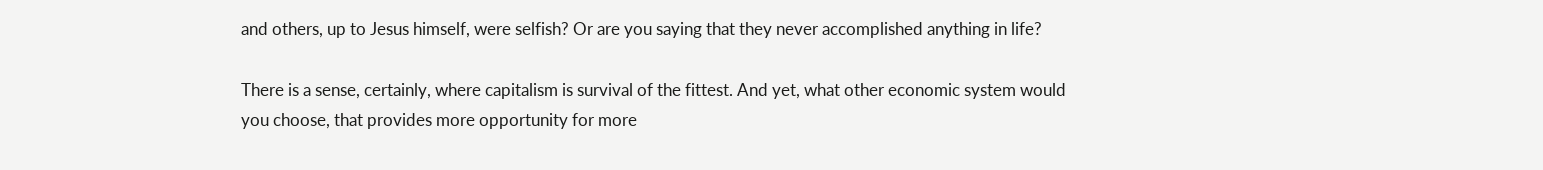and others, up to Jesus himself, were selfish? Or are you saying that they never accomplished anything in life?

There is a sense, certainly, where capitalism is survival of the fittest. And yet, what other economic system would you choose, that provides more opportunity for more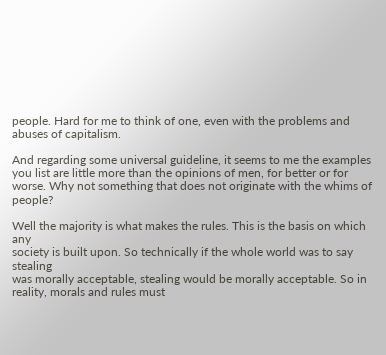people. Hard for me to think of one, even with the problems and abuses of capitalism.

And regarding some universal guideline, it seems to me the examples you list are little more than the opinions of men, for better or for worse. Why not something that does not originate with the whims of people?

Well the majority is what makes the rules. This is the basis on which any
society is built upon. So technically if the whole world was to say stealing
was morally acceptable, stealing would be morally acceptable. So in
reality, morals and rules must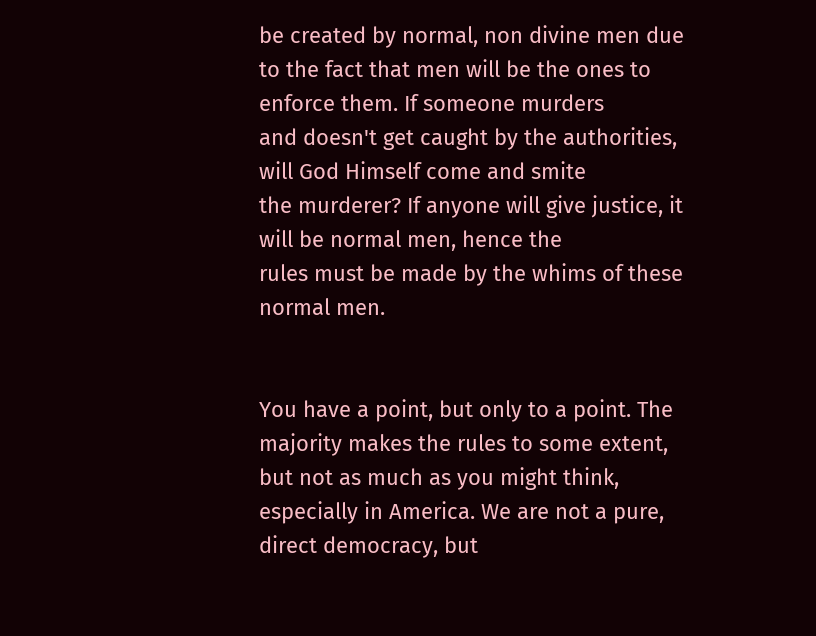be created by normal, non divine men due
to the fact that men will be the ones to enforce them. If someone murders
and doesn't get caught by the authorities, will God Himself come and smite
the murderer? If anyone will give justice, it will be normal men, hence the
rules must be made by the whims of these normal men.


You have a point, but only to a point. The majority makes the rules to some extent, but not as much as you might think, especially in America. We are not a pure, direct democracy, but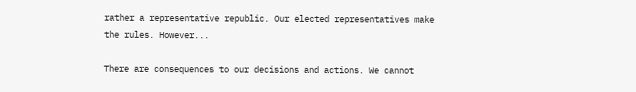rather a representative republic. Our elected representatives make the rules. However...

There are consequences to our decisions and actions. We cannot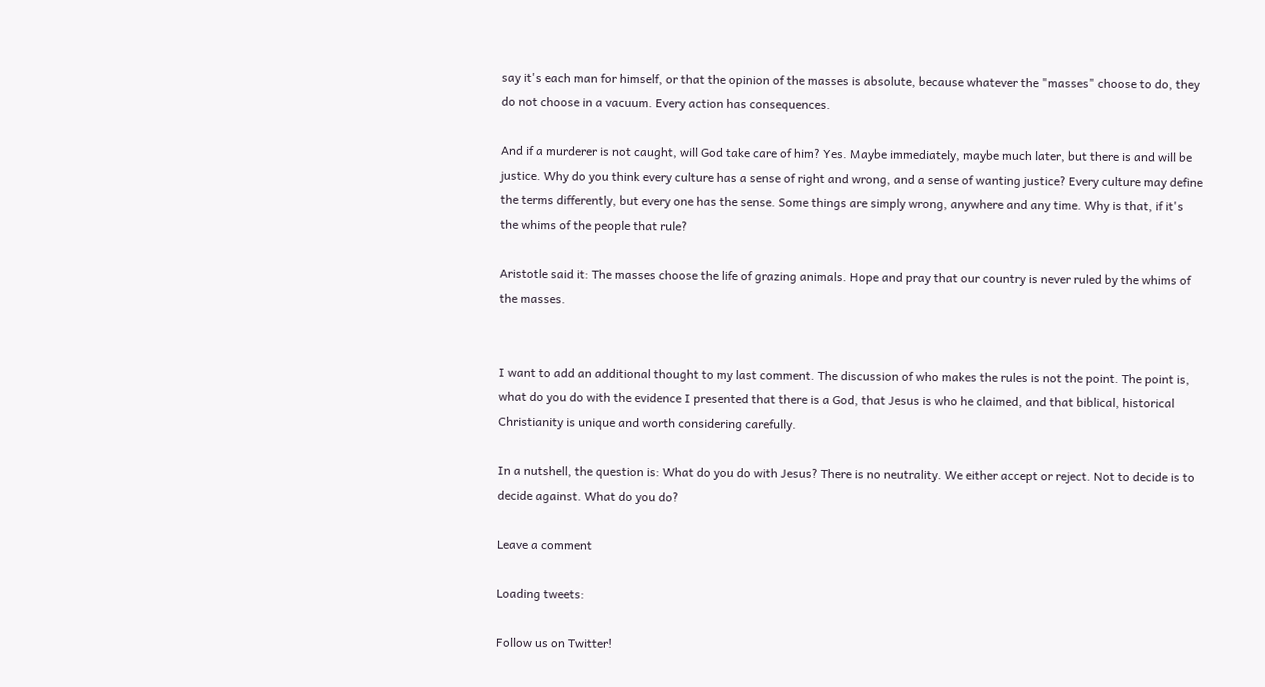say it's each man for himself, or that the opinion of the masses is absolute, because whatever the "masses" choose to do, they do not choose in a vacuum. Every action has consequences.

And if a murderer is not caught, will God take care of him? Yes. Maybe immediately, maybe much later, but there is and will be justice. Why do you think every culture has a sense of right and wrong, and a sense of wanting justice? Every culture may define the terms differently, but every one has the sense. Some things are simply wrong, anywhere and any time. Why is that, if it's the whims of the people that rule?

Aristotle said it: The masses choose the life of grazing animals. Hope and pray that our country is never ruled by the whims of the masses.


I want to add an additional thought to my last comment. The discussion of who makes the rules is not the point. The point is, what do you do with the evidence I presented that there is a God, that Jesus is who he claimed, and that biblical, historical Christianity is unique and worth considering carefully.

In a nutshell, the question is: What do you do with Jesus? There is no neutrality. We either accept or reject. Not to decide is to decide against. What do you do?

Leave a comment

Loading tweets:

Follow us on Twitter!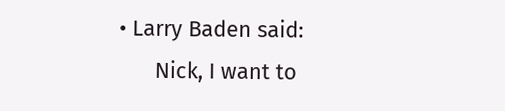• Larry Baden said:
      Nick, I want to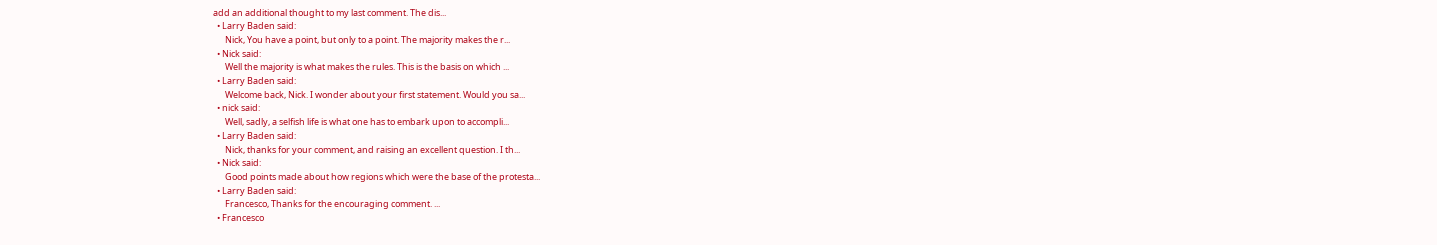add an additional thought to my last comment. The dis...
  • Larry Baden said:
      Nick, You have a point, but only to a point. The majority makes the r...
  • Nick said:
      Well the majority is what makes the rules. This is the basis on which ...
  • Larry Baden said:
      Welcome back, Nick. I wonder about your first statement. Would you sa...
  • nick said:
      Well, sadly, a selfish life is what one has to embark upon to accompli...
  • Larry Baden said:
      Nick, thanks for your comment, and raising an excellent question. I th...
  • Nick said:
      Good points made about how regions which were the base of the protesta...
  • Larry Baden said:
      Francesco, Thanks for the encouraging comment. ...
  • Francesco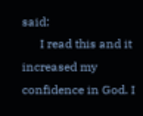said:
      I read this and it increased my confidence in God. I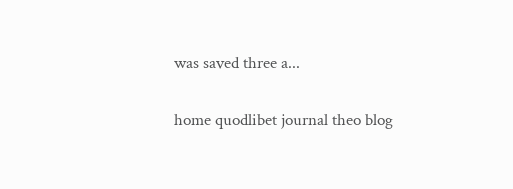was saved three a...

home quodlibet journal theo blog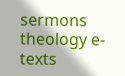sermons theology e-texts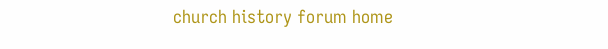church history forum home